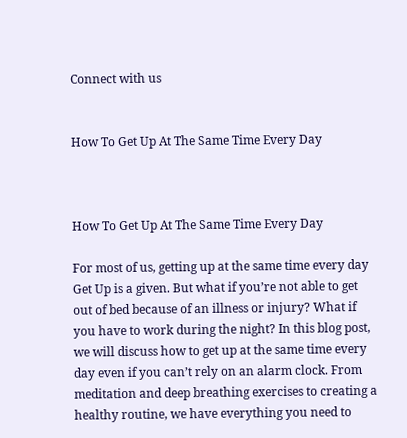Connect with us


How To Get Up At The Same Time Every Day



How To Get Up At The Same Time Every Day

For most of us, getting up at the same time every day Get Up is a given. But what if you’re not able to get out of bed because of an illness or injury? What if you have to work during the night? In this blog post, we will discuss how to get up at the same time every day even if you can’t rely on an alarm clock. From meditation and deep breathing exercises to creating a healthy routine, we have everything you need to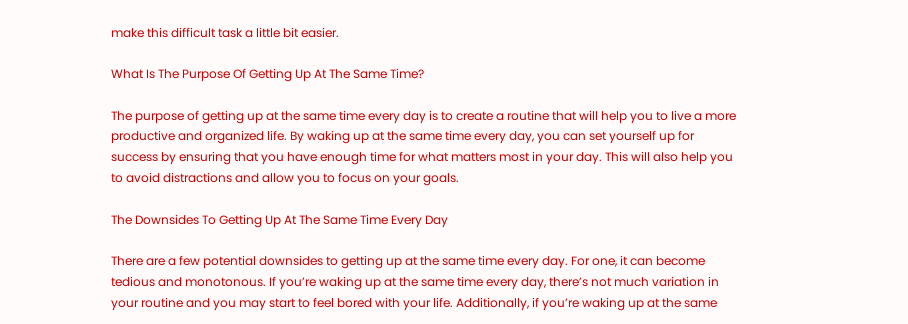make this difficult task a little bit easier.

What Is The Purpose Of Getting Up At The Same Time?

The purpose of getting up at the same time every day is to create a routine that will help you to live a more productive and organized life. By waking up at the same time every day, you can set yourself up for success by ensuring that you have enough time for what matters most in your day. This will also help you to avoid distractions and allow you to focus on your goals.

The Downsides To Getting Up At The Same Time Every Day

There are a few potential downsides to getting up at the same time every day. For one, it can become tedious and monotonous. If you’re waking up at the same time every day, there’s not much variation in your routine and you may start to feel bored with your life. Additionally, if you’re waking up at the same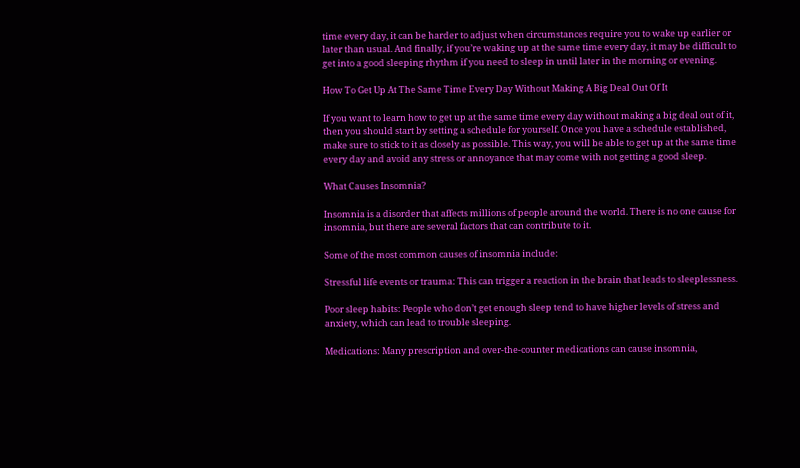time every day, it can be harder to adjust when circumstances require you to wake up earlier or later than usual. And finally, if you’re waking up at the same time every day, it may be difficult to get into a good sleeping rhythm if you need to sleep in until later in the morning or evening.

How To Get Up At The Same Time Every Day Without Making A Big Deal Out Of It

If you want to learn how to get up at the same time every day without making a big deal out of it, then you should start by setting a schedule for yourself. Once you have a schedule established, make sure to stick to it as closely as possible. This way, you will be able to get up at the same time every day and avoid any stress or annoyance that may come with not getting a good sleep.

What Causes Insomnia?

Insomnia is a disorder that affects millions of people around the world. There is no one cause for insomnia, but there are several factors that can contribute to it.

Some of the most common causes of insomnia include:

Stressful life events or trauma: This can trigger a reaction in the brain that leads to sleeplessness.

Poor sleep habits: People who don’t get enough sleep tend to have higher levels of stress and anxiety, which can lead to trouble sleeping.

Medications: Many prescription and over-the-counter medications can cause insomnia,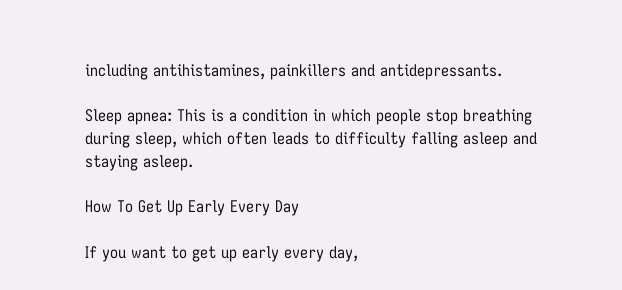including antihistamines, painkillers and antidepressants.

Sleep apnea: This is a condition in which people stop breathing during sleep, which often leads to difficulty falling asleep and staying asleep.

How To Get Up Early Every Day

If you want to get up early every day,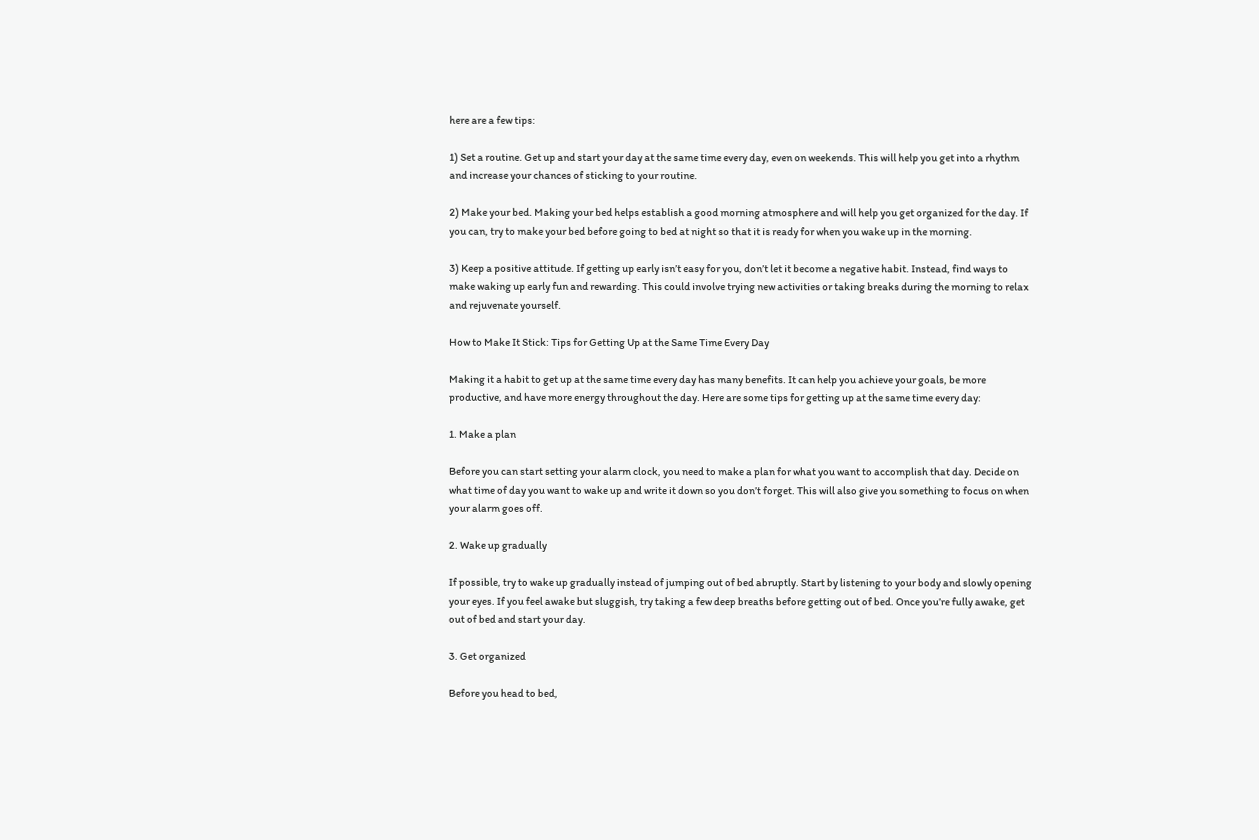here are a few tips:

1) Set a routine. Get up and start your day at the same time every day, even on weekends. This will help you get into a rhythm and increase your chances of sticking to your routine.

2) Make your bed. Making your bed helps establish a good morning atmosphere and will help you get organized for the day. If you can, try to make your bed before going to bed at night so that it is ready for when you wake up in the morning.

3) Keep a positive attitude. If getting up early isn’t easy for you, don’t let it become a negative habit. Instead, find ways to make waking up early fun and rewarding. This could involve trying new activities or taking breaks during the morning to relax and rejuvenate yourself.

How to Make It Stick: Tips for Getting Up at the Same Time Every Day

Making it a habit to get up at the same time every day has many benefits. It can help you achieve your goals, be more productive, and have more energy throughout the day. Here are some tips for getting up at the same time every day:

1. Make a plan

Before you can start setting your alarm clock, you need to make a plan for what you want to accomplish that day. Decide on what time of day you want to wake up and write it down so you don’t forget. This will also give you something to focus on when your alarm goes off.

2. Wake up gradually

If possible, try to wake up gradually instead of jumping out of bed abruptly. Start by listening to your body and slowly opening your eyes. If you feel awake but sluggish, try taking a few deep breaths before getting out of bed. Once you’re fully awake, get out of bed and start your day.

3. Get organized

Before you head to bed,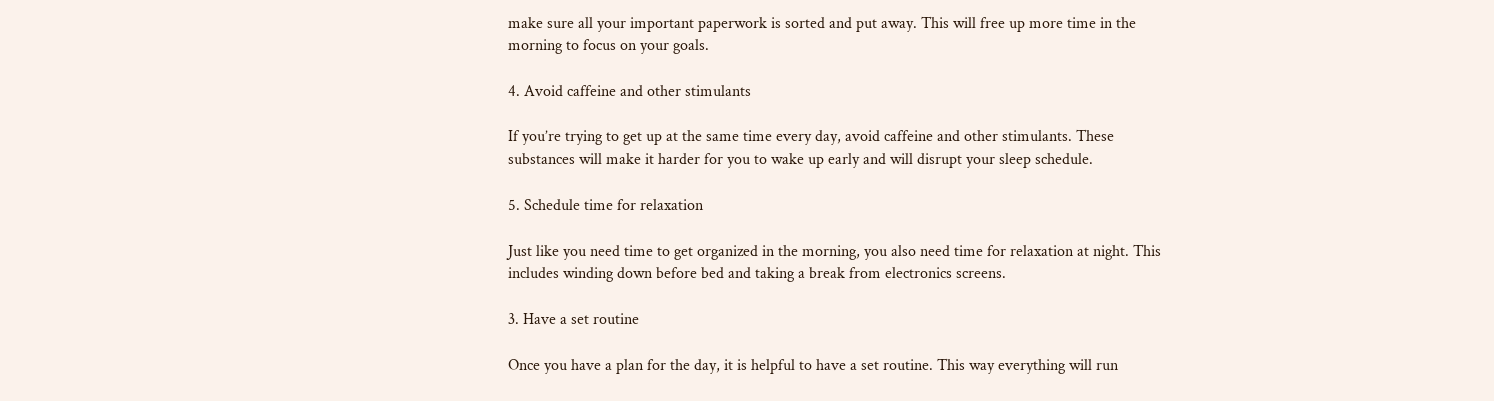make sure all your important paperwork is sorted and put away. This will free up more time in the morning to focus on your goals.

4. Avoid caffeine and other stimulants

If you’re trying to get up at the same time every day, avoid caffeine and other stimulants. These substances will make it harder for you to wake up early and will disrupt your sleep schedule.

5. Schedule time for relaxation

Just like you need time to get organized in the morning, you also need time for relaxation at night. This includes winding down before bed and taking a break from electronics screens.

3. Have a set routine

Once you have a plan for the day, it is helpful to have a set routine. This way everything will run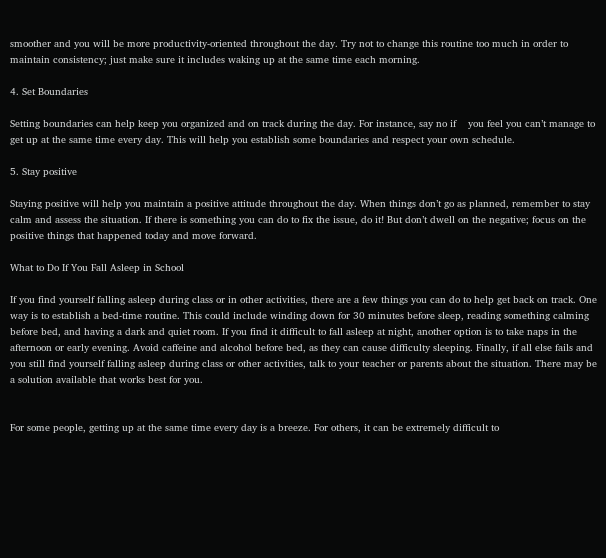smoother and you will be more productivity-oriented throughout the day. Try not to change this routine too much in order to maintain consistency; just make sure it includes waking up at the same time each morning.

4. Set Boundaries

Setting boundaries can help keep you organized and on track during the day. For instance, say no if    you feel you can’t manage to get up at the same time every day. This will help you establish some boundaries and respect your own schedule.

5. Stay positive

Staying positive will help you maintain a positive attitude throughout the day. When things don’t go as planned, remember to stay calm and assess the situation. If there is something you can do to fix the issue, do it! But don’t dwell on the negative; focus on the positive things that happened today and move forward.

What to Do If You Fall Asleep in School

If you find yourself falling asleep during class or in other activities, there are a few things you can do to help get back on track. One way is to establish a bed-time routine. This could include winding down for 30 minutes before sleep, reading something calming before bed, and having a dark and quiet room. If you find it difficult to fall asleep at night, another option is to take naps in the afternoon or early evening. Avoid caffeine and alcohol before bed, as they can cause difficulty sleeping. Finally, if all else fails and you still find yourself falling asleep during class or other activities, talk to your teacher or parents about the situation. There may be a solution available that works best for you.


For some people, getting up at the same time every day is a breeze. For others, it can be extremely difficult to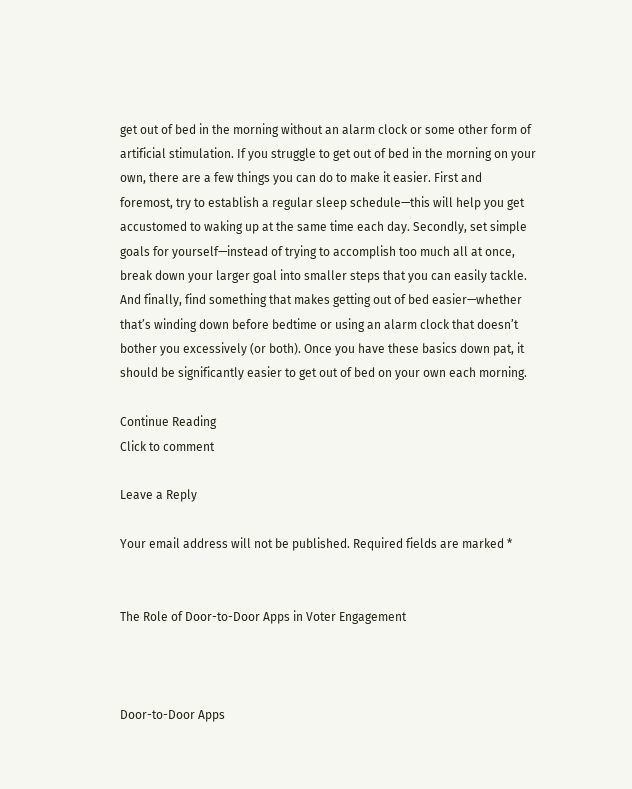get out of bed in the morning without an alarm clock or some other form of artificial stimulation. If you struggle to get out of bed in the morning on your own, there are a few things you can do to make it easier. First and foremost, try to establish a regular sleep schedule—this will help you get accustomed to waking up at the same time each day. Secondly, set simple goals for yourself—instead of trying to accomplish too much all at once, break down your larger goal into smaller steps that you can easily tackle. And finally, find something that makes getting out of bed easier—whether that’s winding down before bedtime or using an alarm clock that doesn’t bother you excessively (or both). Once you have these basics down pat, it should be significantly easier to get out of bed on your own each morning.

Continue Reading
Click to comment

Leave a Reply

Your email address will not be published. Required fields are marked *


The Role of Door-to-Door Apps in Voter Engagement



Door-to-Door Apps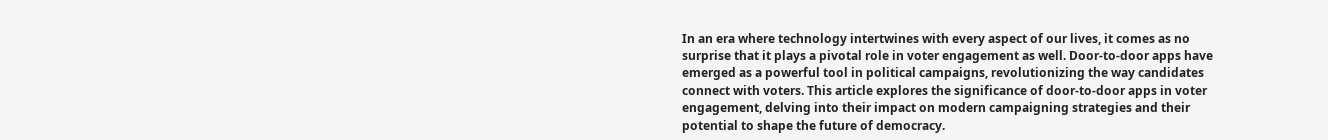In an era where technology intertwines with every aspect of our lives, it comes as no surprise that it plays a pivotal role in voter engagement as well. Door-to-door apps have emerged as a powerful tool in political campaigns, revolutionizing the way candidates connect with voters. This article explores the significance of door-to-door apps in voter engagement, delving into their impact on modern campaigning strategies and their potential to shape the future of democracy.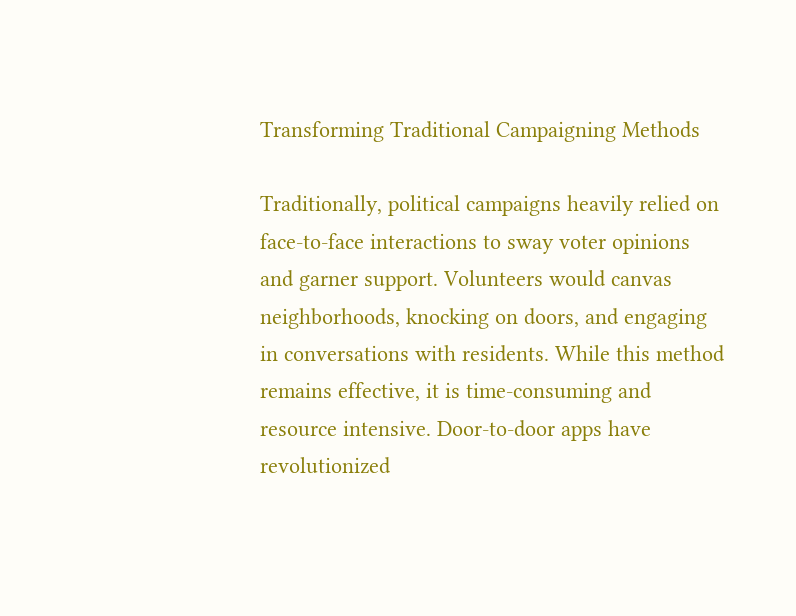Transforming Traditional Campaigning Methods

Traditionally, political campaigns heavily relied on face-to-face interactions to sway voter opinions and garner support. Volunteers would canvas neighborhoods, knocking on doors, and engaging in conversations with residents. While this method remains effective, it is time-consuming and resource intensive. Door-to-door apps have revolutionized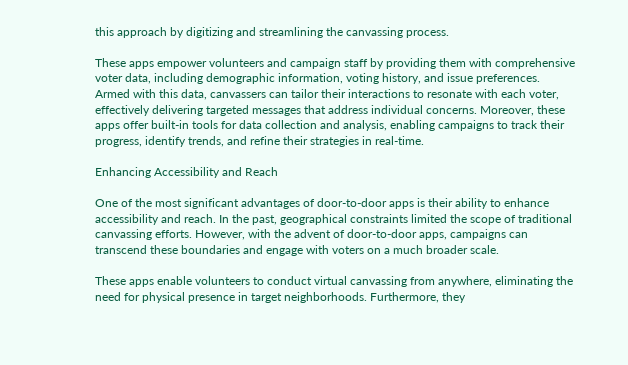this approach by digitizing and streamlining the canvassing process.

These apps empower volunteers and campaign staff by providing them with comprehensive voter data, including demographic information, voting history, and issue preferences. Armed with this data, canvassers can tailor their interactions to resonate with each voter, effectively delivering targeted messages that address individual concerns. Moreover, these apps offer built-in tools for data collection and analysis, enabling campaigns to track their progress, identify trends, and refine their strategies in real-time.

Enhancing Accessibility and Reach

One of the most significant advantages of door-to-door apps is their ability to enhance accessibility and reach. In the past, geographical constraints limited the scope of traditional canvassing efforts. However, with the advent of door-to-door apps, campaigns can transcend these boundaries and engage with voters on a much broader scale.

These apps enable volunteers to conduct virtual canvassing from anywhere, eliminating the need for physical presence in target neighborhoods. Furthermore, they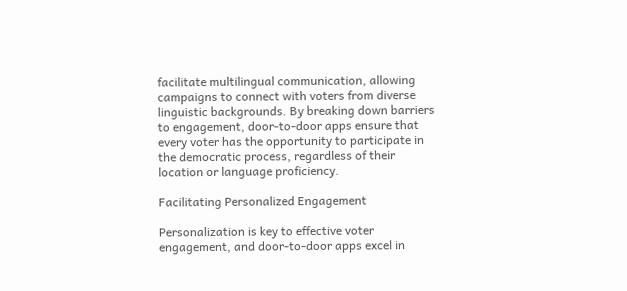facilitate multilingual communication, allowing campaigns to connect with voters from diverse linguistic backgrounds. By breaking down barriers to engagement, door-to-door apps ensure that every voter has the opportunity to participate in the democratic process, regardless of their location or language proficiency.

Facilitating Personalized Engagement

Personalization is key to effective voter engagement, and door-to-door apps excel in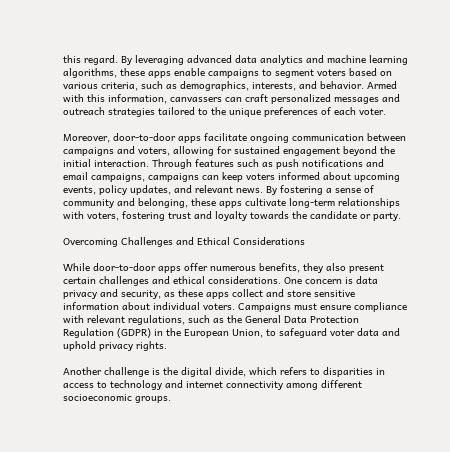this regard. By leveraging advanced data analytics and machine learning algorithms, these apps enable campaigns to segment voters based on various criteria, such as demographics, interests, and behavior. Armed with this information, canvassers can craft personalized messages and outreach strategies tailored to the unique preferences of each voter.

Moreover, door-to-door apps facilitate ongoing communication between campaigns and voters, allowing for sustained engagement beyond the initial interaction. Through features such as push notifications and email campaigns, campaigns can keep voters informed about upcoming events, policy updates, and relevant news. By fostering a sense of community and belonging, these apps cultivate long-term relationships with voters, fostering trust and loyalty towards the candidate or party.

Overcoming Challenges and Ethical Considerations

While door-to-door apps offer numerous benefits, they also present certain challenges and ethical considerations. One concern is data privacy and security, as these apps collect and store sensitive information about individual voters. Campaigns must ensure compliance with relevant regulations, such as the General Data Protection Regulation (GDPR) in the European Union, to safeguard voter data and uphold privacy rights.

Another challenge is the digital divide, which refers to disparities in access to technology and internet connectivity among different socioeconomic groups.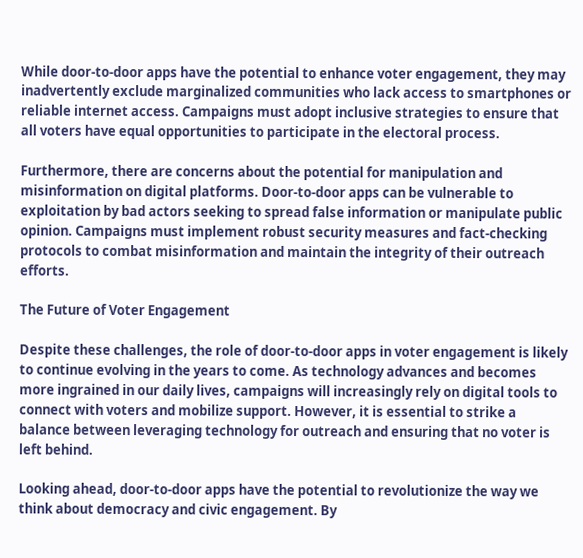While door-to-door apps have the potential to enhance voter engagement, they may inadvertently exclude marginalized communities who lack access to smartphones or reliable internet access. Campaigns must adopt inclusive strategies to ensure that all voters have equal opportunities to participate in the electoral process.

Furthermore, there are concerns about the potential for manipulation and misinformation on digital platforms. Door-to-door apps can be vulnerable to exploitation by bad actors seeking to spread false information or manipulate public opinion. Campaigns must implement robust security measures and fact-checking protocols to combat misinformation and maintain the integrity of their outreach efforts.

The Future of Voter Engagement

Despite these challenges, the role of door-to-door apps in voter engagement is likely to continue evolving in the years to come. As technology advances and becomes more ingrained in our daily lives, campaigns will increasingly rely on digital tools to connect with voters and mobilize support. However, it is essential to strike a balance between leveraging technology for outreach and ensuring that no voter is left behind.

Looking ahead, door-to-door apps have the potential to revolutionize the way we think about democracy and civic engagement. By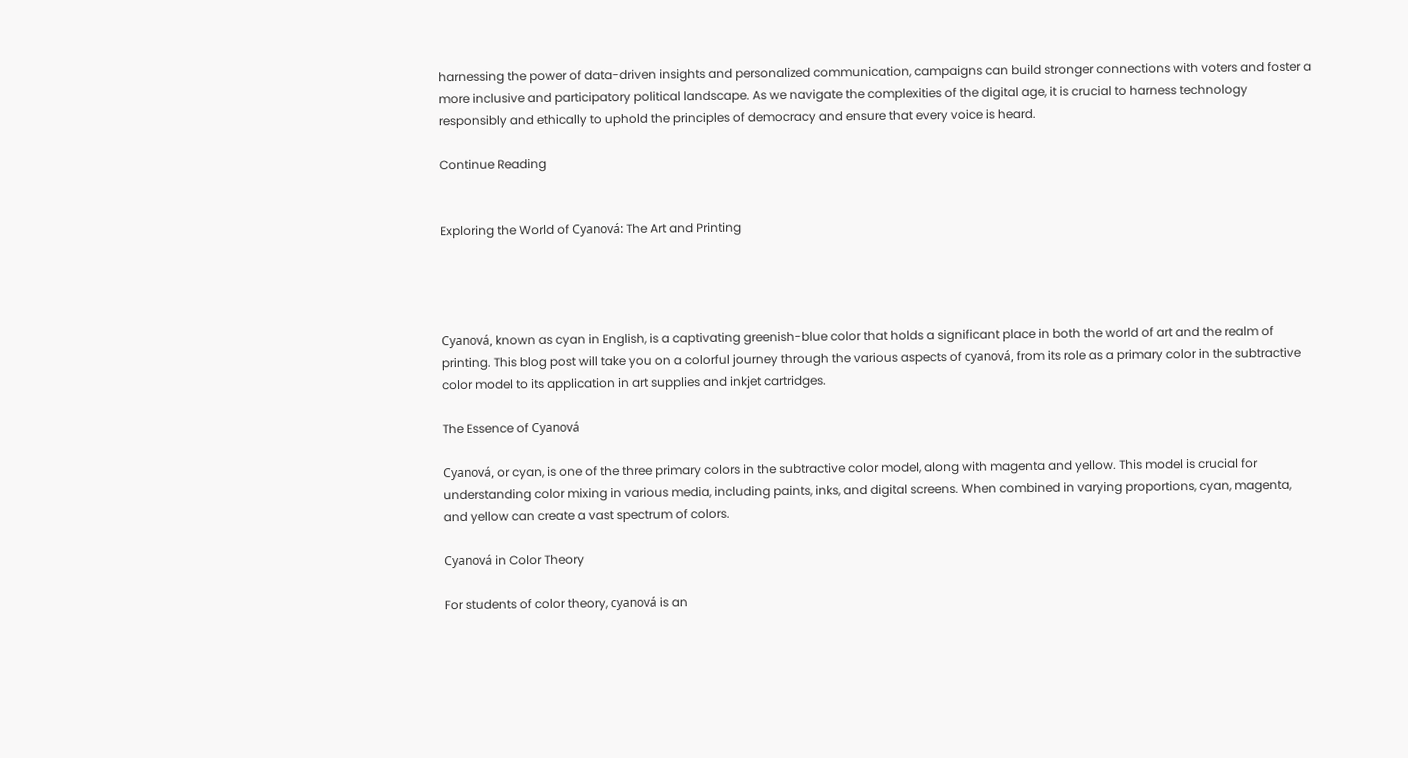harnessing the power of data-driven insights and personalized communication, campaigns can build stronger connections with voters and foster a more inclusive and participatory political landscape. As we navigate the complexities of the digital age, it is crucial to harness technology responsibly and ethically to uphold the principles of democracy and ensure that every voice is heard.

Continue Reading


Exploring the World of Cyanová: The Art and Printing




Cyanová, known as cyan in English, is a captivating greenish-blue color that holds a significant place in both the world of art and the realm of printing. This blog post will take you on a colorful journey through the various aspects of cyanová, from its role as a primary color in the subtractive color model to its application in art supplies and inkjet cartridges.

The Essence of Cyanová

Cyanová, or cyan, is one of the three primary colors in the subtractive color model, along with magenta and yellow. This model is crucial for understanding color mixing in various media, including paints, inks, and digital screens. When combined in varying proportions, cyan, magenta, and yellow can create a vast spectrum of colors.

Cyanová in Color Theory

For students of color theory, cyanová is an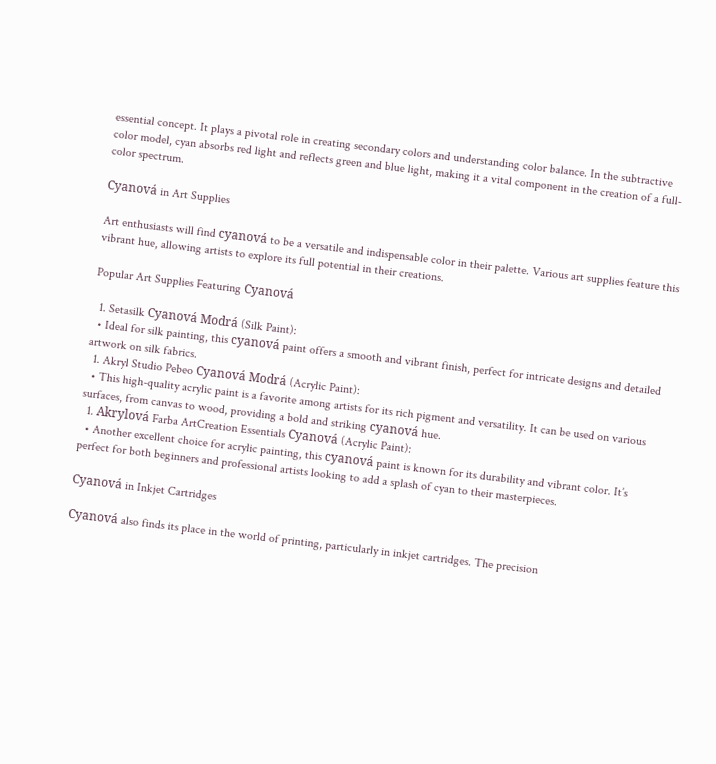essential concept. It plays a pivotal role in creating secondary colors and understanding color balance. In the subtractive color model, cyan absorbs red light and reflects green and blue light, making it a vital component in the creation of a full-color spectrum.

Cyanová in Art Supplies

Art enthusiasts will find cyanová to be a versatile and indispensable color in their palette. Various art supplies feature this vibrant hue, allowing artists to explore its full potential in their creations.

Popular Art Supplies Featuring Cyanová

  1. Setasilk Cyanová Modrá (Silk Paint):
  • Ideal for silk painting, this cyanová paint offers a smooth and vibrant finish, perfect for intricate designs and detailed artwork on silk fabrics.
  1. Akryl Studio Pebeo Cyanová Modrá (Acrylic Paint):
  • This high-quality acrylic paint is a favorite among artists for its rich pigment and versatility. It can be used on various surfaces, from canvas to wood, providing a bold and striking cyanová hue.
  1. Akrylová Farba ArtCreation Essentials Cyanová (Acrylic Paint):
  • Another excellent choice for acrylic painting, this cyanová paint is known for its durability and vibrant color. It’s perfect for both beginners and professional artists looking to add a splash of cyan to their masterpieces.

Cyanová in Inkjet Cartridges

Cyanová also finds its place in the world of printing, particularly in inkjet cartridges. The precision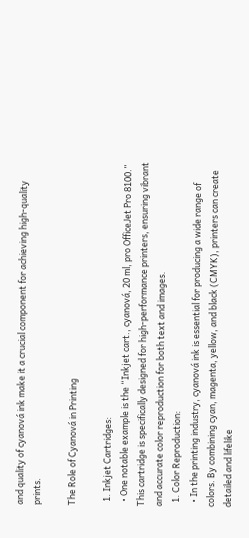and quality of cyanová ink make it a crucial component for achieving high-quality prints.

The Role of Cyanová in Printing

  1. Inkjet Cartridges:
  • One notable example is the “Inkjet cart., cyanová, 20 ml, pro OfficeJet Pro 8100.” This cartridge is specifically designed for high-performance printers, ensuring vibrant and accurate color reproduction for both text and images.
  1. Color Reproduction:
  • In the printing industry, cyanová ink is essential for producing a wide range of colors. By combining cyan, magenta, yellow, and black (CMYK), printers can create detailed and lifelike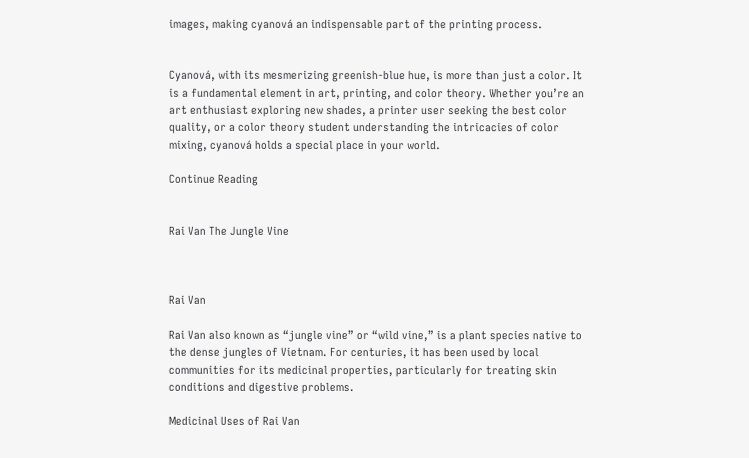images, making cyanová an indispensable part of the printing process.


Cyanová, with its mesmerizing greenish-blue hue, is more than just a color. It is a fundamental element in art, printing, and color theory. Whether you’re an art enthusiast exploring new shades, a printer user seeking the best color quality, or a color theory student understanding the intricacies of color mixing, cyanová holds a special place in your world.

Continue Reading


Rai Van The Jungle Vine



Rai Van

Rai Van also known as “jungle vine” or “wild vine,” is a plant species native to the dense jungles of Vietnam. For centuries, it has been used by local communities for its medicinal properties, particularly for treating skin conditions and digestive problems.

Medicinal Uses of Rai Van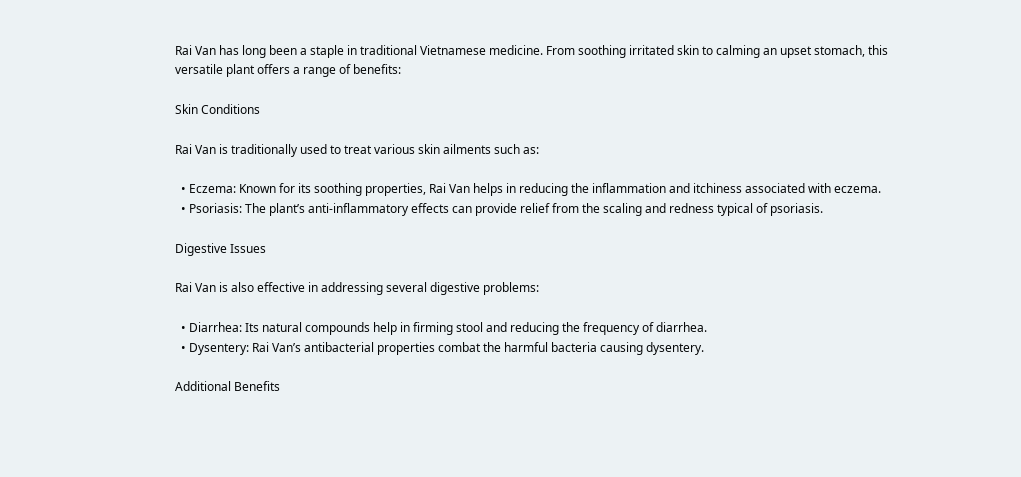Rai Van has long been a staple in traditional Vietnamese medicine. From soothing irritated skin to calming an upset stomach, this versatile plant offers a range of benefits:

Skin Conditions

Rai Van is traditionally used to treat various skin ailments such as:

  • Eczema: Known for its soothing properties, Rai Van helps in reducing the inflammation and itchiness associated with eczema.
  • Psoriasis: The plant’s anti-inflammatory effects can provide relief from the scaling and redness typical of psoriasis.

Digestive Issues

Rai Van is also effective in addressing several digestive problems:

  • Diarrhea: Its natural compounds help in firming stool and reducing the frequency of diarrhea.
  • Dysentery: Rai Van’s antibacterial properties combat the harmful bacteria causing dysentery.

Additional Benefits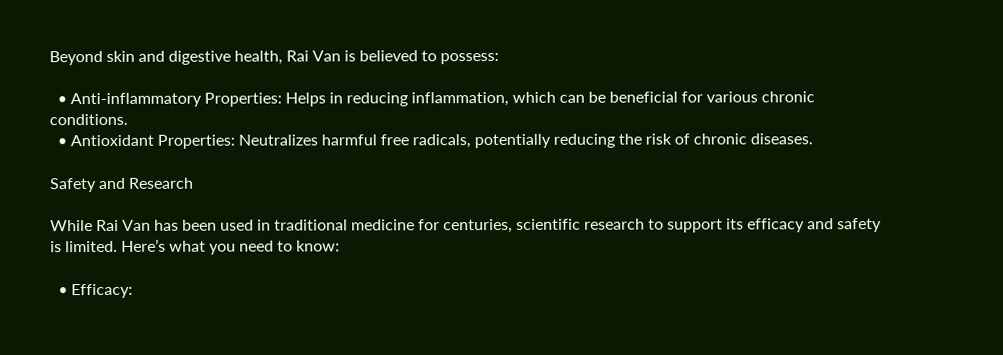Beyond skin and digestive health, Rai Van is believed to possess:

  • Anti-inflammatory Properties: Helps in reducing inflammation, which can be beneficial for various chronic conditions.
  • Antioxidant Properties: Neutralizes harmful free radicals, potentially reducing the risk of chronic diseases.

Safety and Research

While Rai Van has been used in traditional medicine for centuries, scientific research to support its efficacy and safety is limited. Here’s what you need to know:

  • Efficacy: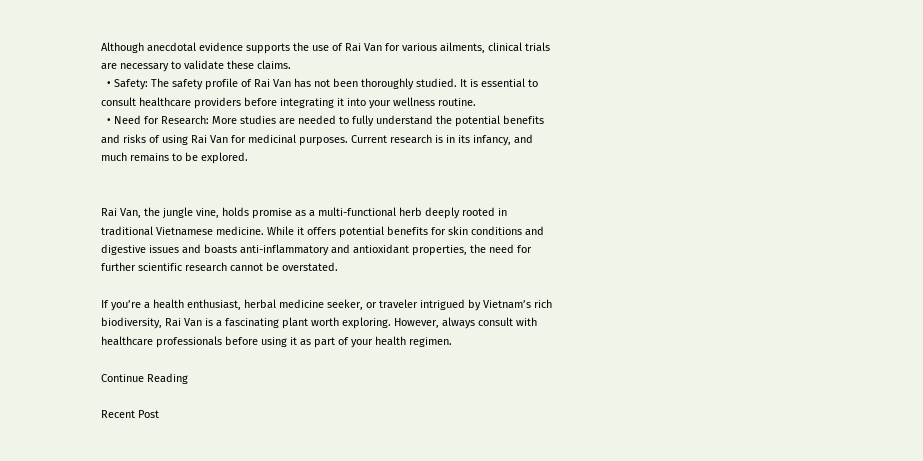Although anecdotal evidence supports the use of Rai Van for various ailments, clinical trials are necessary to validate these claims.
  • Safety: The safety profile of Rai Van has not been thoroughly studied. It is essential to consult healthcare providers before integrating it into your wellness routine.
  • Need for Research: More studies are needed to fully understand the potential benefits and risks of using Rai Van for medicinal purposes. Current research is in its infancy, and much remains to be explored.


Rai Van, the jungle vine, holds promise as a multi-functional herb deeply rooted in traditional Vietnamese medicine. While it offers potential benefits for skin conditions and digestive issues and boasts anti-inflammatory and antioxidant properties, the need for further scientific research cannot be overstated.

If you’re a health enthusiast, herbal medicine seeker, or traveler intrigued by Vietnam’s rich biodiversity, Rai Van is a fascinating plant worth exploring. However, always consult with healthcare professionals before using it as part of your health regimen.

Continue Reading

Recent Post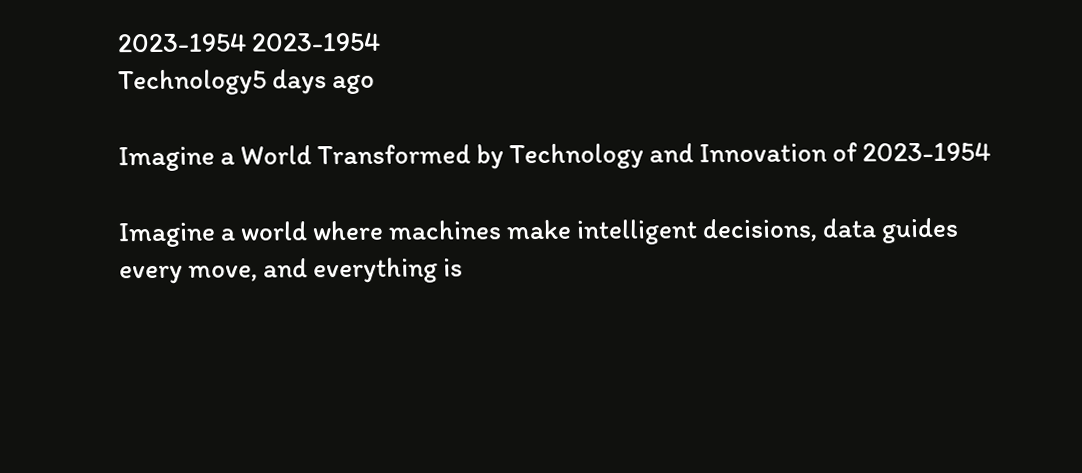2023-1954 2023-1954
Technology5 days ago

Imagine a World Transformed by Technology and Innovation of 2023-1954

Imagine a world where machines make intelligent decisions, data guides every move, and everything is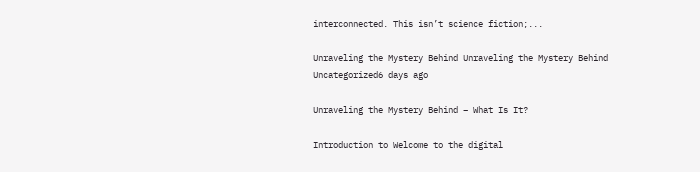interconnected. This isn’t science fiction;...

Unraveling the Mystery Behind Unraveling the Mystery Behind
Uncategorized6 days ago

Unraveling the Mystery Behind – What Is It?

Introduction to Welcome to the digital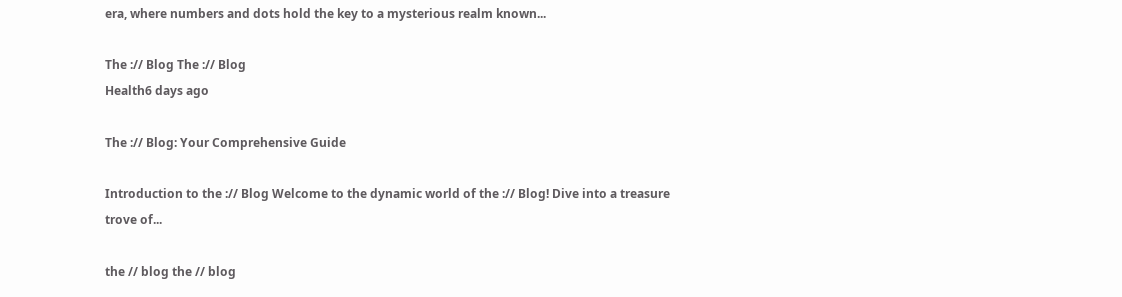era, where numbers and dots hold the key to a mysterious realm known...

The :// Blog The :// Blog
Health6 days ago

The :// Blog: Your Comprehensive Guide

Introduction to the :// Blog Welcome to the dynamic world of the :// Blog! Dive into a treasure trove of...

the // blog the // blog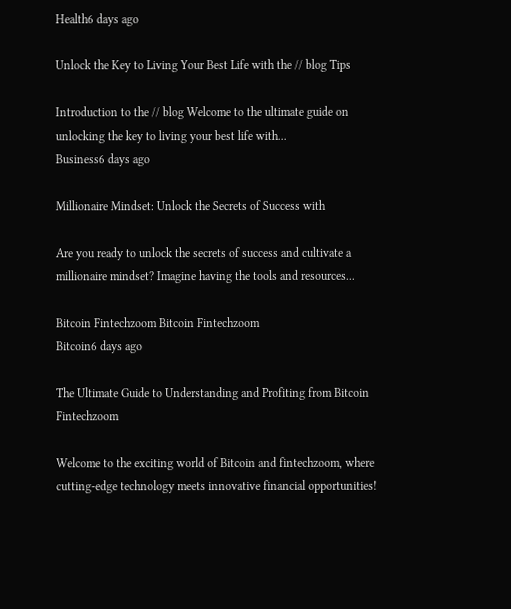Health6 days ago

Unlock the Key to Living Your Best Life with the // blog Tips

Introduction to the // blog Welcome to the ultimate guide on unlocking the key to living your best life with...
Business6 days ago

Millionaire Mindset: Unlock the Secrets of Success with

Are you ready to unlock the secrets of success and cultivate a millionaire mindset? Imagine having the tools and resources...

Bitcoin Fintechzoom Bitcoin Fintechzoom
Bitcoin6 days ago

The Ultimate Guide to Understanding and Profiting from Bitcoin Fintechzoom

Welcome to the exciting world of Bitcoin and fintechzoom, where cutting-edge technology meets innovative financial opportunities!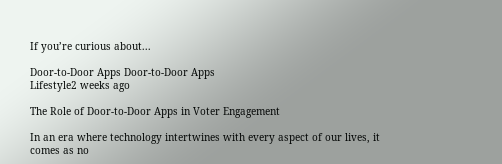If you’re curious about...

Door-to-Door Apps Door-to-Door Apps
Lifestyle2 weeks ago

The Role of Door-to-Door Apps in Voter Engagement

In an era where technology intertwines with every aspect of our lives, it comes as no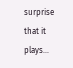surprise that it plays...